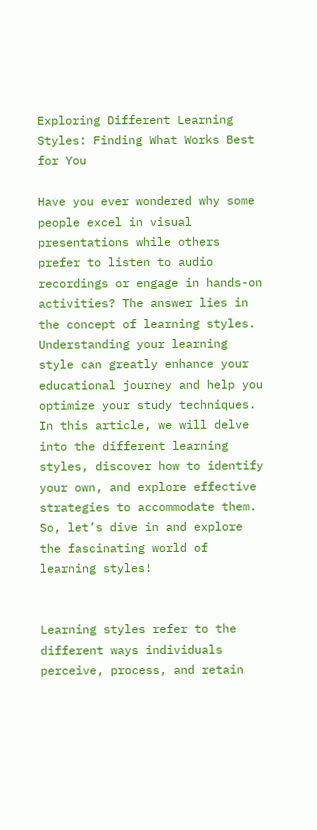Exploring Different Learning Styles: Finding What Works Best for You

Have you ever wondered why some people excel in visual presentations while others prefer to listen to audio recordings or engage in hands-on activities? The answer lies in the concept of learning styles. Understanding your learning style can greatly enhance your educational journey and help you optimize your study techniques. In this article, we will delve into the different learning styles, discover how to identify your own, and explore effective strategies to accommodate them. So, let’s dive in and explore the fascinating world of learning styles!


Learning styles refer to the different ways individuals perceive, process, and retain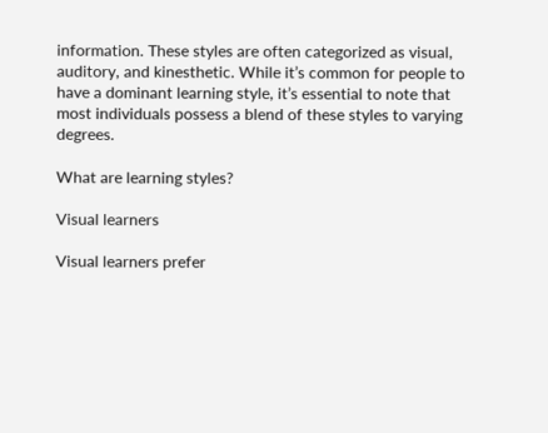information. These styles are often categorized as visual, auditory, and kinesthetic. While it’s common for people to have a dominant learning style, it’s essential to note that most individuals possess a blend of these styles to varying degrees.

What are learning styles?

Visual learners

Visual learners prefer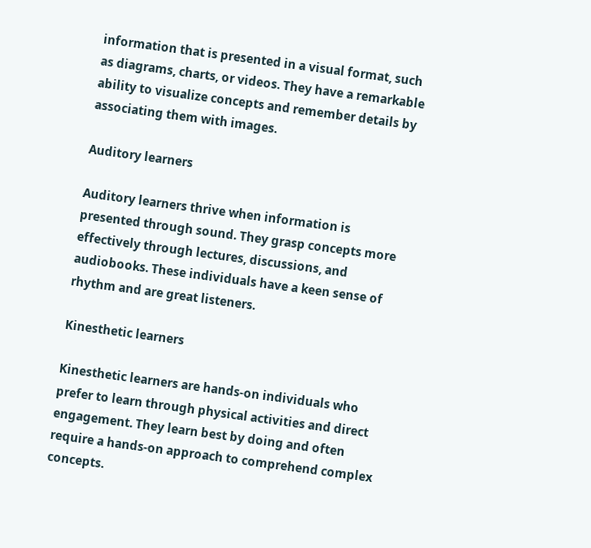information that is presented in a visual format, such as diagrams, charts, or videos. They have a remarkable ability to visualize concepts and remember details by associating them with images.

Auditory learners

Auditory learners thrive when information is presented through sound. They grasp concepts more effectively through lectures, discussions, and audiobooks. These individuals have a keen sense of rhythm and are great listeners.

Kinesthetic learners

Kinesthetic learners are hands-on individuals who prefer to learn through physical activities and direct engagement. They learn best by doing and often require a hands-on approach to comprehend complex concepts.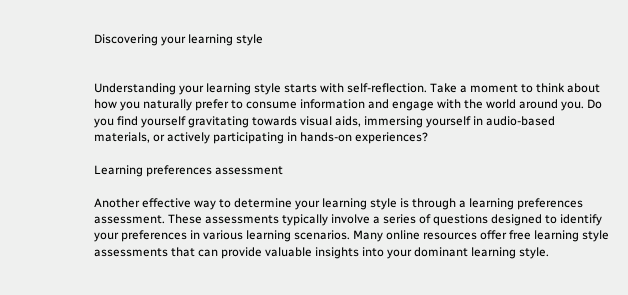Discovering your learning style


Understanding your learning style starts with self-reflection. Take a moment to think about how you naturally prefer to consume information and engage with the world around you. Do you find yourself gravitating towards visual aids, immersing yourself in audio-based materials, or actively participating in hands-on experiences?

Learning preferences assessment

Another effective way to determine your learning style is through a learning preferences assessment. These assessments typically involve a series of questions designed to identify your preferences in various learning scenarios. Many online resources offer free learning style assessments that can provide valuable insights into your dominant learning style.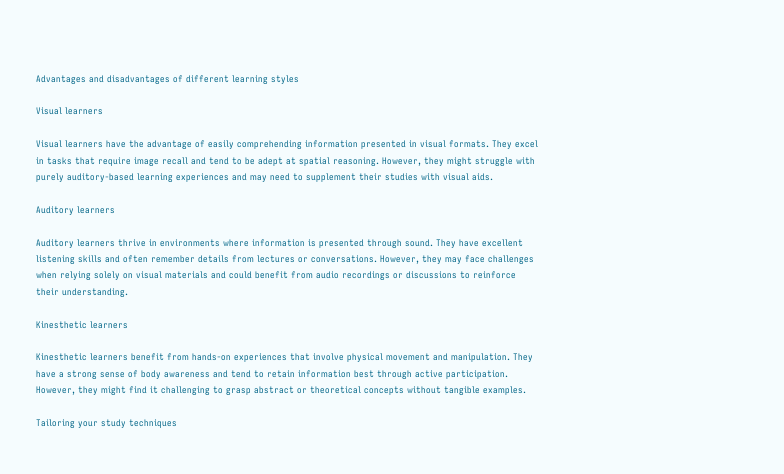Advantages and disadvantages of different learning styles

Visual learners

Visual learners have the advantage of easily comprehending information presented in visual formats. They excel in tasks that require image recall and tend to be adept at spatial reasoning. However, they might struggle with purely auditory-based learning experiences and may need to supplement their studies with visual aids.

Auditory learners

Auditory learners thrive in environments where information is presented through sound. They have excellent listening skills and often remember details from lectures or conversations. However, they may face challenges when relying solely on visual materials and could benefit from audio recordings or discussions to reinforce their understanding.

Kinesthetic learners

Kinesthetic learners benefit from hands-on experiences that involve physical movement and manipulation. They have a strong sense of body awareness and tend to retain information best through active participation. However, they might find it challenging to grasp abstract or theoretical concepts without tangible examples.

Tailoring your study techniques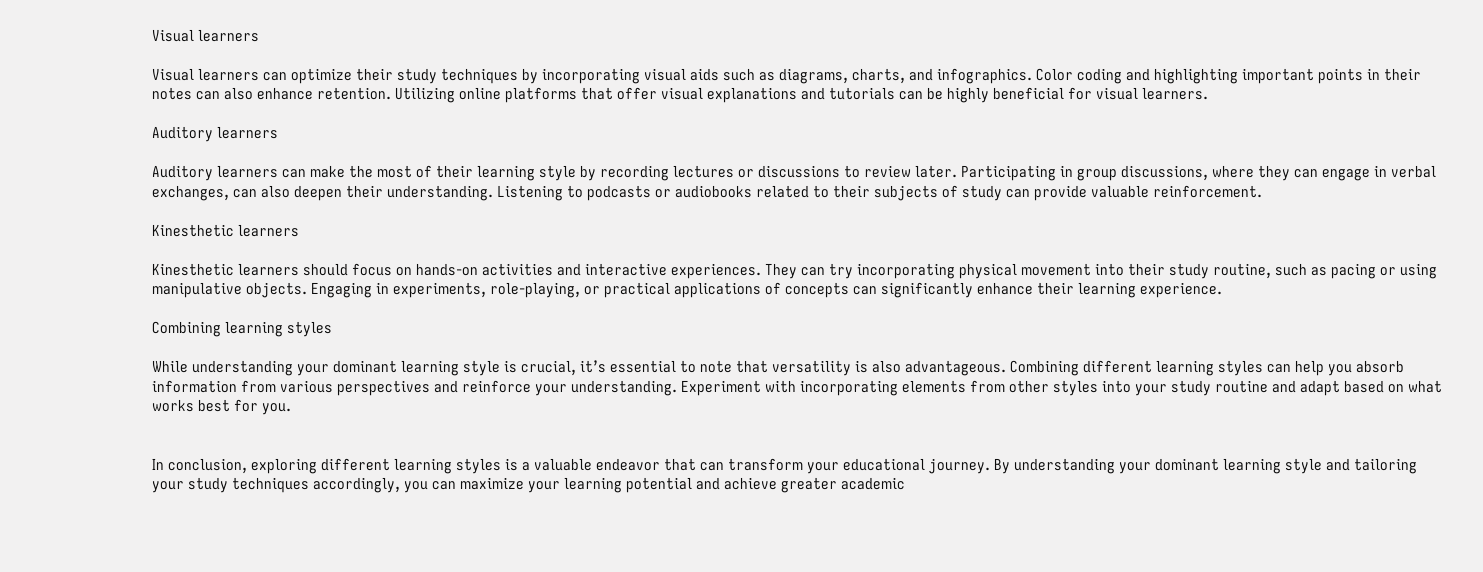Visual learners

Visual learners can optimize their study techniques by incorporating visual aids such as diagrams, charts, and infographics. Color coding and highlighting important points in their notes can also enhance retention. Utilizing online platforms that offer visual explanations and tutorials can be highly beneficial for visual learners.

Auditory learners

Auditory learners can make the most of their learning style by recording lectures or discussions to review later. Participating in group discussions, where they can engage in verbal exchanges, can also deepen their understanding. Listening to podcasts or audiobooks related to their subjects of study can provide valuable reinforcement.

Kinesthetic learners

Kinesthetic learners should focus on hands-on activities and interactive experiences. They can try incorporating physical movement into their study routine, such as pacing or using manipulative objects. Engaging in experiments, role-playing, or practical applications of concepts can significantly enhance their learning experience.

Combining learning styles

While understanding your dominant learning style is crucial, it’s essential to note that versatility is also advantageous. Combining different learning styles can help you absorb information from various perspectives and reinforce your understanding. Experiment with incorporating elements from other styles into your study routine and adapt based on what works best for you.


In conclusion, exploring different learning styles is a valuable endeavor that can transform your educational journey. By understanding your dominant learning style and tailoring your study techniques accordingly, you can maximize your learning potential and achieve greater academic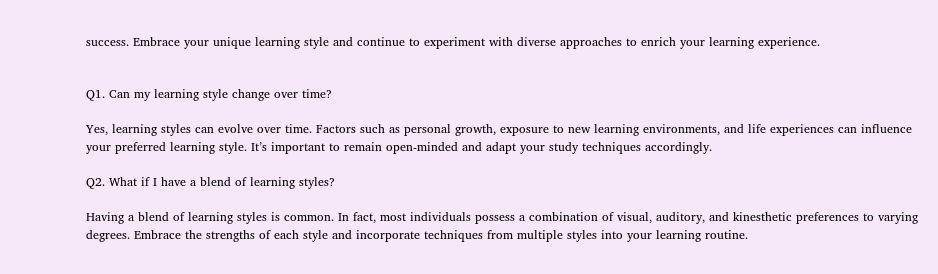success. Embrace your unique learning style and continue to experiment with diverse approaches to enrich your learning experience.


Q1. Can my learning style change over time?

Yes, learning styles can evolve over time. Factors such as personal growth, exposure to new learning environments, and life experiences can influence your preferred learning style. It’s important to remain open-minded and adapt your study techniques accordingly.

Q2. What if I have a blend of learning styles?

Having a blend of learning styles is common. In fact, most individuals possess a combination of visual, auditory, and kinesthetic preferences to varying degrees. Embrace the strengths of each style and incorporate techniques from multiple styles into your learning routine.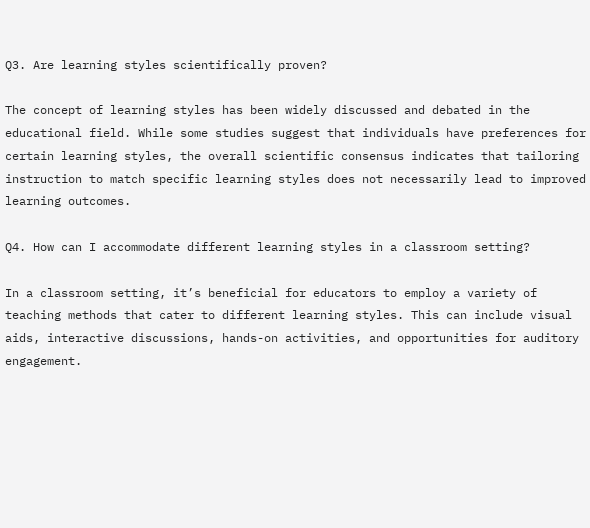Q3. Are learning styles scientifically proven?

The concept of learning styles has been widely discussed and debated in the educational field. While some studies suggest that individuals have preferences for certain learning styles, the overall scientific consensus indicates that tailoring instruction to match specific learning styles does not necessarily lead to improved learning outcomes.

Q4. How can I accommodate different learning styles in a classroom setting?

In a classroom setting, it’s beneficial for educators to employ a variety of teaching methods that cater to different learning styles. This can include visual aids, interactive discussions, hands-on activities, and opportunities for auditory engagement.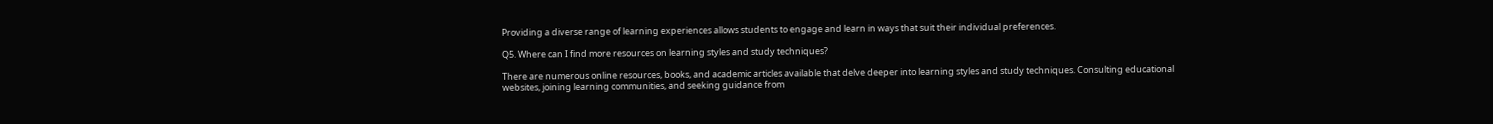Providing a diverse range of learning experiences allows students to engage and learn in ways that suit their individual preferences.

Q5. Where can I find more resources on learning styles and study techniques?

There are numerous online resources, books, and academic articles available that delve deeper into learning styles and study techniques. Consulting educational websites, joining learning communities, and seeking guidance from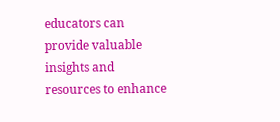educators can provide valuable insights and resources to enhance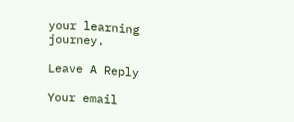your learning journey.

Leave A Reply

Your email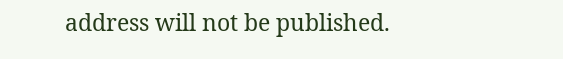address will not be published.